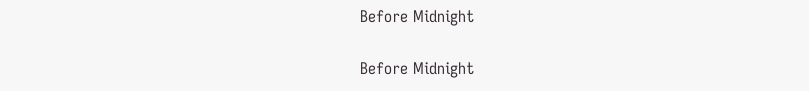Before Midnight

Before Midnight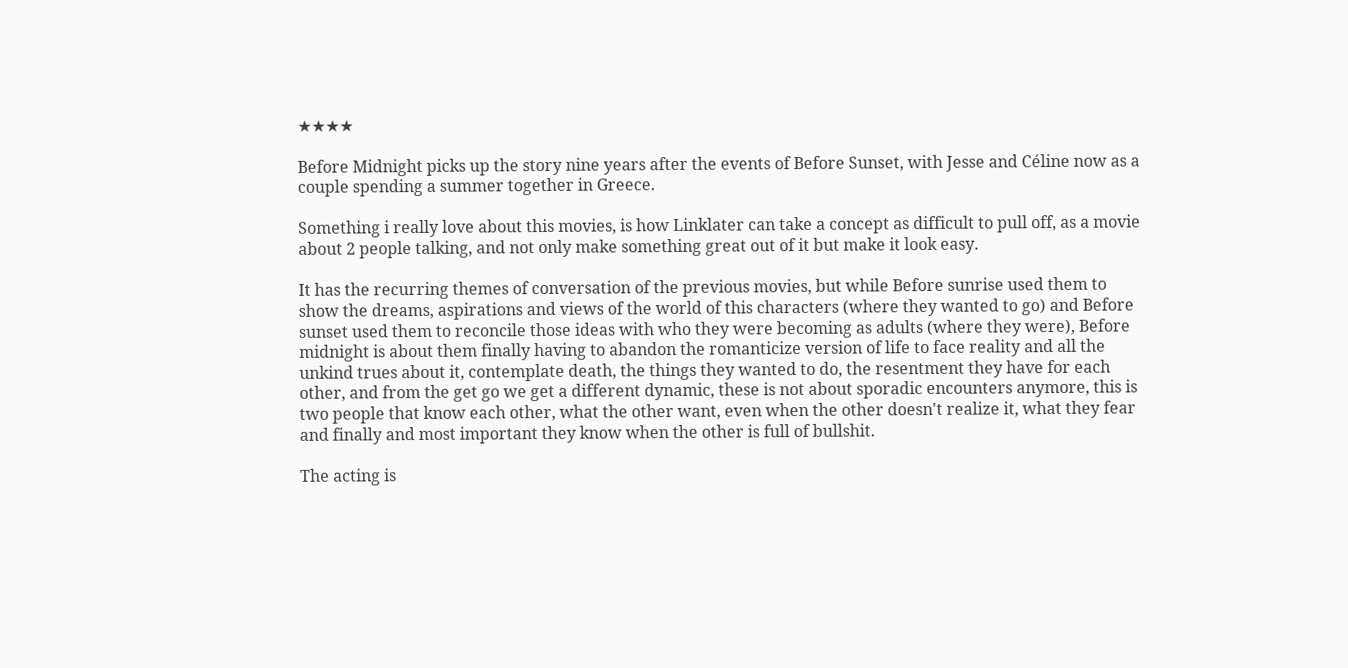★★★★

Before Midnight picks up the story nine years after the events of Before Sunset, with Jesse and Céline now as a couple spending a summer together in Greece.

Something i really love about this movies, is how Linklater can take a concept as difficult to pull off, as a movie about 2 people talking, and not only make something great out of it but make it look easy.

It has the recurring themes of conversation of the previous movies, but while Before sunrise used them to show the dreams, aspirations and views of the world of this characters (where they wanted to go) and Before sunset used them to reconcile those ideas with who they were becoming as adults (where they were), Before midnight is about them finally having to abandon the romanticize version of life to face reality and all the unkind trues about it, contemplate death, the things they wanted to do, the resentment they have for each other, and from the get go we get a different dynamic, these is not about sporadic encounters anymore, this is two people that know each other, what the other want, even when the other doesn't realize it, what they fear and finally and most important they know when the other is full of bullshit.

The acting is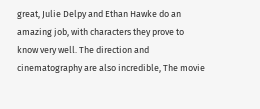great, Julie Delpy and Ethan Hawke do an amazing job, with characters they prove to know very well. The direction and cinematography are also incredible, The movie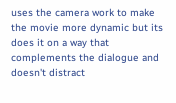uses the camera work to make the movie more dynamic but its does it on a way that complements the dialogue and doesn't distract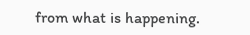from what is happening.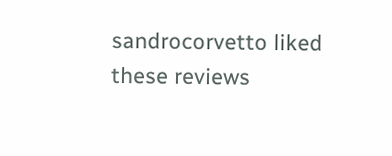sandrocorvetto liked these reviews